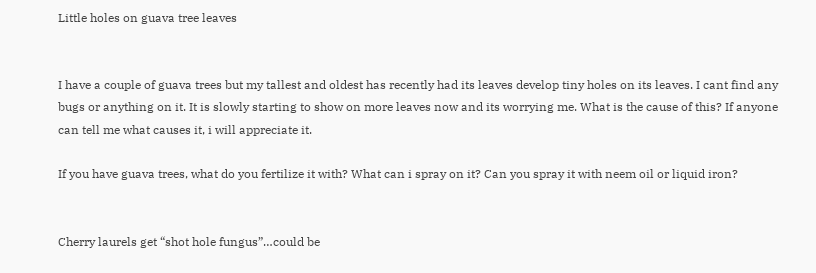Little holes on guava tree leaves


I have a couple of guava trees but my tallest and oldest has recently had its leaves develop tiny holes on its leaves. I cant find any bugs or anything on it. It is slowly starting to show on more leaves now and its worrying me. What is the cause of this? If anyone can tell me what causes it, i will appreciate it.

If you have guava trees, what do you fertilize it with? What can i spray on it? Can you spray it with neem oil or liquid iron?


Cherry laurels get “shot hole fungus”…could be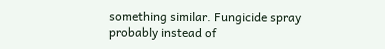something similar. Fungicide spray probably instead of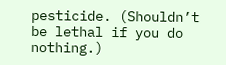pesticide. (Shouldn’t be lethal if you do nothing.)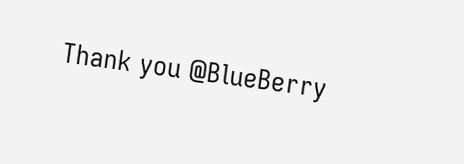Thank you @BlueBerry